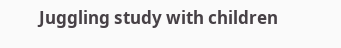Juggling study with children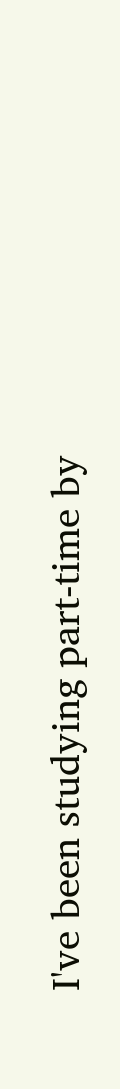I've been studying part-time by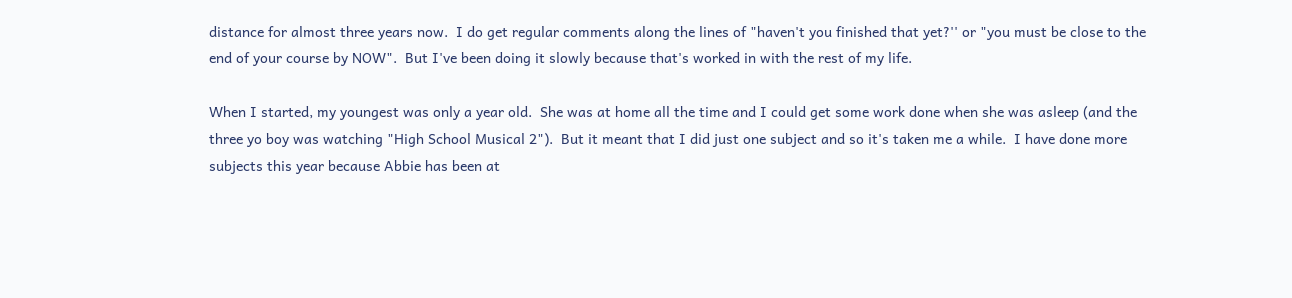distance for almost three years now.  I do get regular comments along the lines of "haven't you finished that yet?'' or "you must be close to the end of your course by NOW".  But I've been doing it slowly because that's worked in with the rest of my life.

When I started, my youngest was only a year old.  She was at home all the time and I could get some work done when she was asleep (and the three yo boy was watching "High School Musical 2").  But it meant that I did just one subject and so it's taken me a while.  I have done more subjects this year because Abbie has been at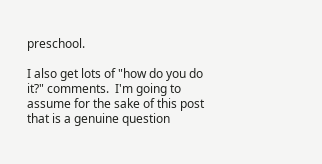preschool.

I also get lots of "how do you do it?" comments.  I'm going to assume for the sake of this post that is a genuine question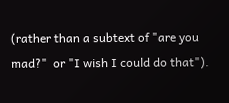(rather than a subtext of "are you mad?"  or "I wish I could do that").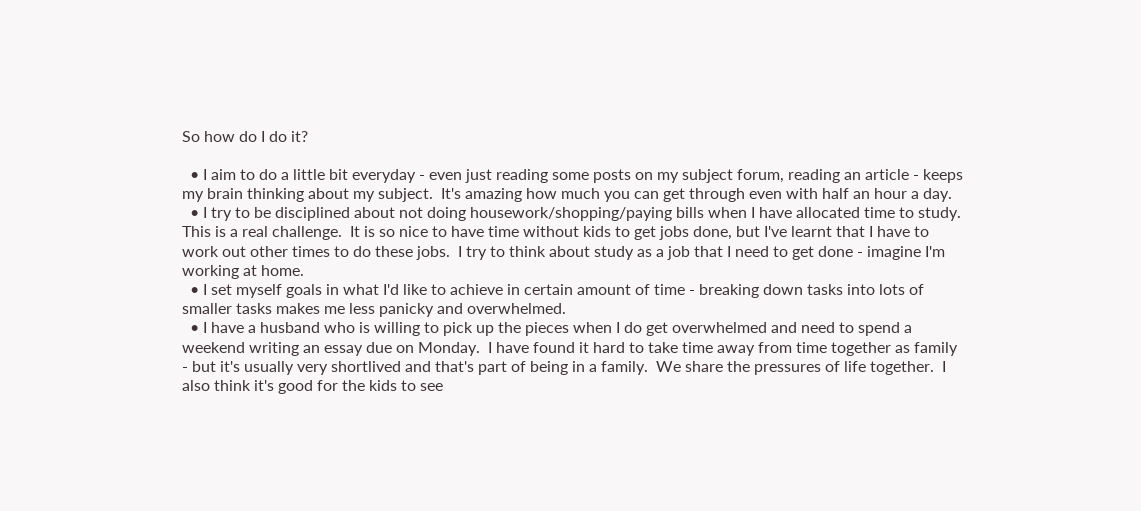So how do I do it?

  • I aim to do a little bit everyday - even just reading some posts on my subject forum, reading an article - keeps my brain thinking about my subject.  It's amazing how much you can get through even with half an hour a day.
  • I try to be disciplined about not doing housework/shopping/paying bills when I have allocated time to study.  This is a real challenge.  It is so nice to have time without kids to get jobs done, but I've learnt that I have to work out other times to do these jobs.  I try to think about study as a job that I need to get done - imagine I'm working at home.
  • I set myself goals in what I'd like to achieve in certain amount of time - breaking down tasks into lots of smaller tasks makes me less panicky and overwhelmed.
  • I have a husband who is willing to pick up the pieces when I do get overwhelmed and need to spend a weekend writing an essay due on Monday.  I have found it hard to take time away from time together as family - but it's usually very shortlived and that's part of being in a family.  We share the pressures of life together.  I also think it's good for the kids to see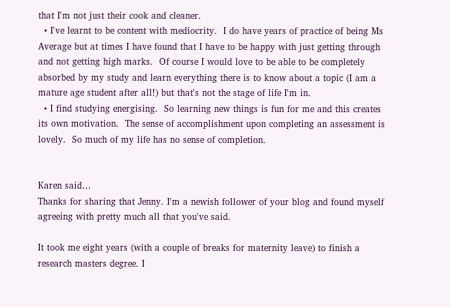that I'm not just their cook and cleaner.
  • I've learnt to be content with mediocrity.  I do have years of practice of being Ms Average but at times I have found that I have to be happy with just getting through and not getting high marks.  Of course I would love to be able to be completely absorbed by my study and learn everything there is to know about a topic (I am a mature age student after all!) but that's not the stage of life I'm in.
  • I find studying energising.  So learning new things is fun for me and this creates its own motivation.  The sense of accomplishment upon completing an assessment is lovely.  So much of my life has no sense of completion.


Karen said…
Thanks for sharing that Jenny. I'm a newish follower of your blog and found myself agreeing with pretty much all that you've said.

It took me eight years (with a couple of breaks for maternity leave) to finish a research masters degree. I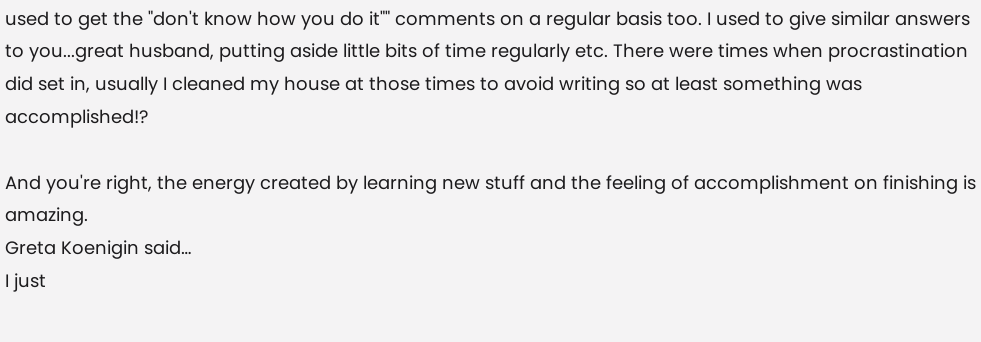used to get the "don't know how you do it"" comments on a regular basis too. I used to give similar answers to you...great husband, putting aside little bits of time regularly etc. There were times when procrastination did set in, usually I cleaned my house at those times to avoid writing so at least something was accomplished!?

And you're right, the energy created by learning new stuff and the feeling of accomplishment on finishing is amazing.
Greta Koenigin said…
I just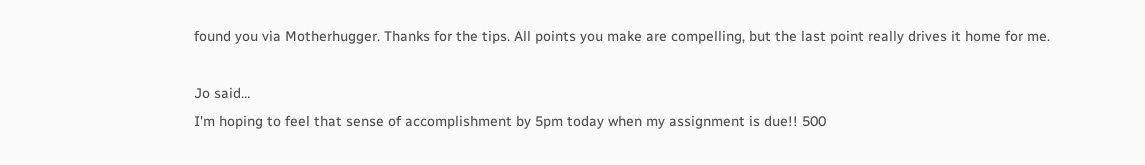found you via Motherhugger. Thanks for the tips. All points you make are compelling, but the last point really drives it home for me.

Jo said…
I'm hoping to feel that sense of accomplishment by 5pm today when my assignment is due!! 500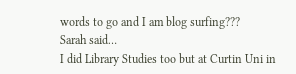words to go and I am blog surfing???
Sarah said…
I did Library Studies too but at Curtin Uni in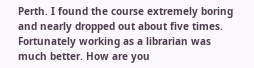Perth. I found the course extremely boring and nearly dropped out about five times. Fortunately working as a librarian was much better. How are you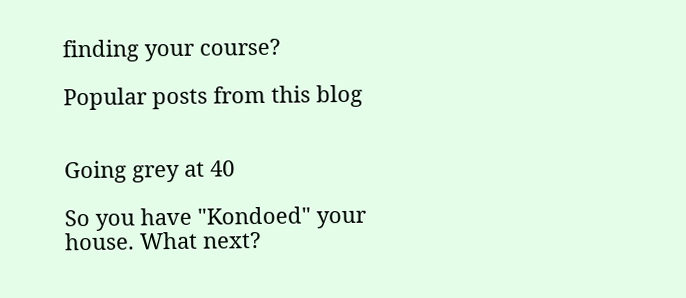finding your course?

Popular posts from this blog


Going grey at 40

So you have "Kondoed" your house. What next?